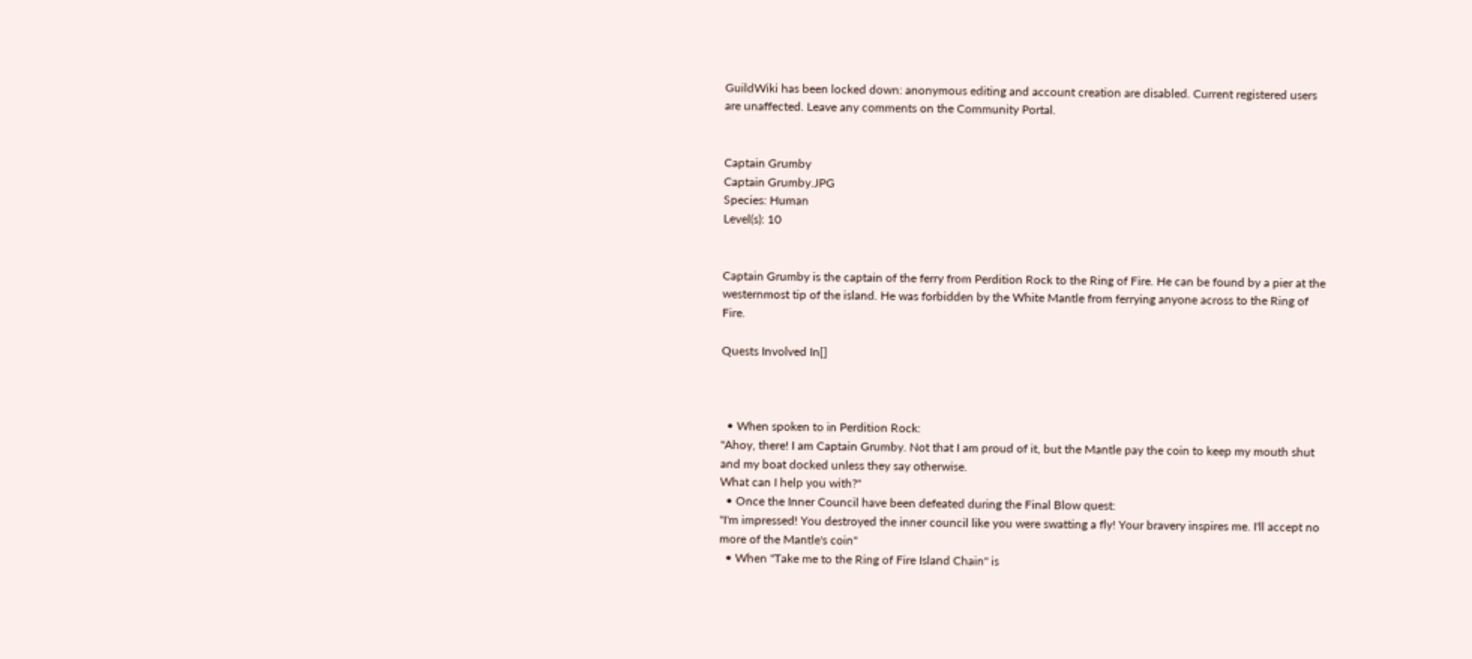GuildWiki has been locked down: anonymous editing and account creation are disabled. Current registered users are unaffected. Leave any comments on the Community Portal.


Captain Grumby
Captain Grumby.JPG
Species: Human
Level(s): 10


Captain Grumby is the captain of the ferry from Perdition Rock to the Ring of Fire. He can be found by a pier at the westernmost tip of the island. He was forbidden by the White Mantle from ferrying anyone across to the Ring of Fire.

Quests Involved In[]



  • When spoken to in Perdition Rock:
"Ahoy, there! I am Captain Grumby. Not that I am proud of it, but the Mantle pay the coin to keep my mouth shut and my boat docked unless they say otherwise.
What can I help you with?"
  • Once the Inner Council have been defeated during the Final Blow quest:
"I'm impressed! You destroyed the inner council like you were swatting a fly! Your bravery inspires me. I'll accept no more of the Mantle's coin"
  • When "Take me to the Ring of Fire Island Chain" is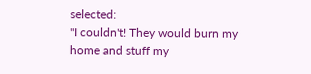selected:
"I couldn't! They would burn my home and stuff my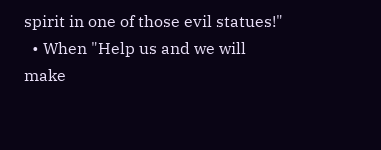spirit in one of those evil statues!"
  • When "Help us and we will make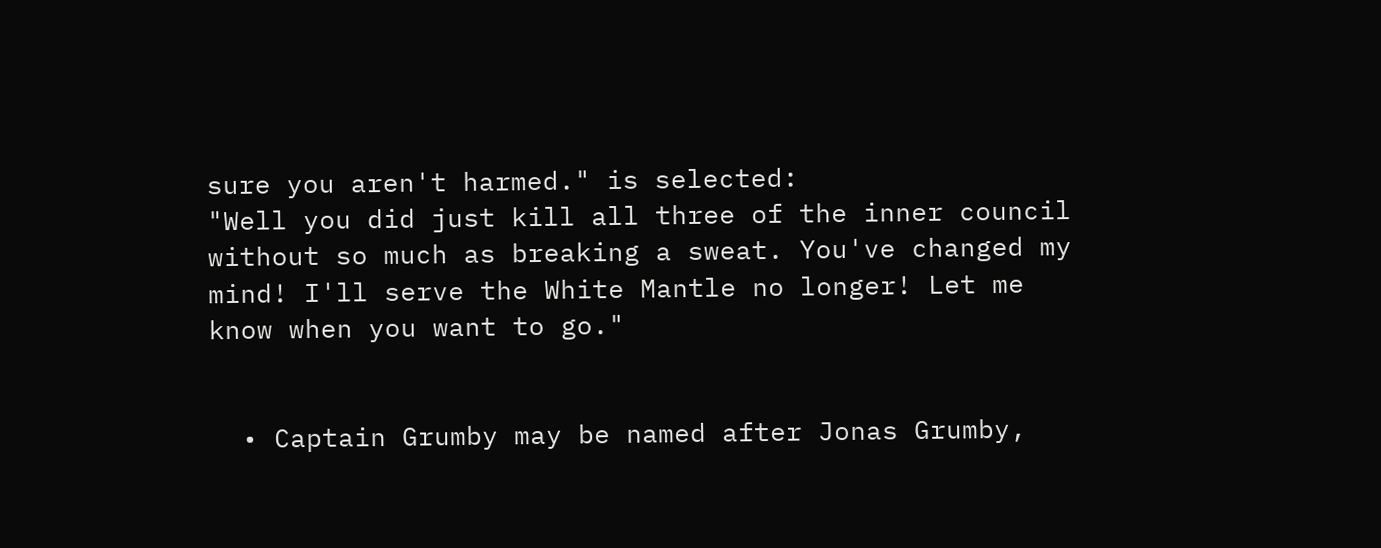sure you aren't harmed." is selected:
"Well you did just kill all three of the inner council without so much as breaking a sweat. You've changed my mind! I'll serve the White Mantle no longer! Let me know when you want to go."


  • Captain Grumby may be named after Jonas Grumby,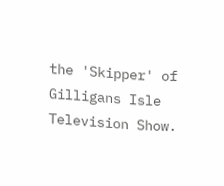the 'Skipper' of Gilligans Isle Television Show.